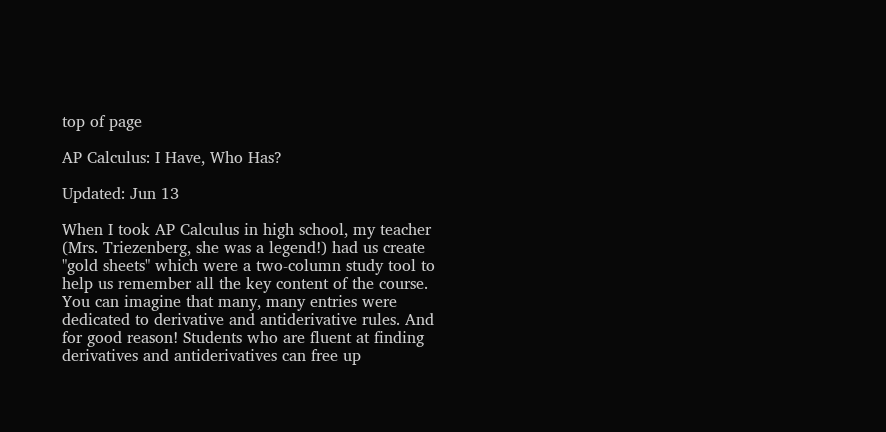top of page

AP Calculus: I Have, Who Has?

Updated: Jun 13

When I took AP Calculus in high school, my teacher (Mrs. Triezenberg, she was a legend!) had us create "gold sheets" which were a two-column study tool to help us remember all the key content of the course. You can imagine that many, many entries were dedicated to derivative and antiderivative rules. And for good reason! Students who are fluent at finding derivatives and antiderivatives can free up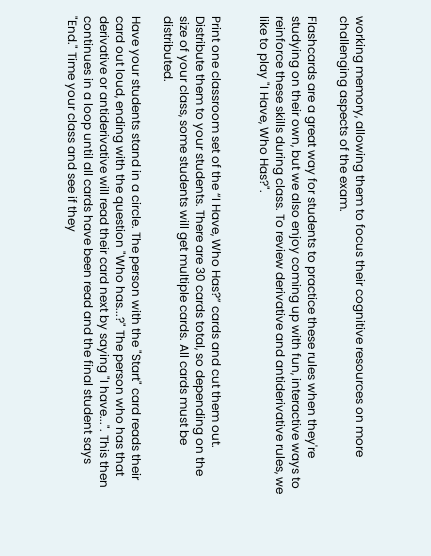working memory, allowing them to focus their cognitive resources on more challenging aspects of the exam.

Flashcards are a great way for students to practice these rules when they're studying on their own, but we also enjoy coming up with fun, interactive ways to reinforce these skills during class. To review derivative and antiderivative rules, we like to play "I Have, Who Has?".


Print one classroom set of the “I Have, Who Has?” cards and cut them out. Distribute them to your students. There are 30 cards total, so depending on the size of your class, some students will get multiple cards. All cards must be distributed.

Have your students stand in a circle. The person with the "Start" card reads their card out loud, ending with the question "Who has...?" The person who has that derivative or antiderivative will read their card next by saying "I have...". This then continues in a loop until all cards have been read and the final student says "End." Time your class and see if they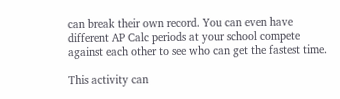can break their own record. You can even have different AP Calc periods at your school compete against each other to see who can get the fastest time.

This activity can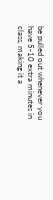be pulled out whenever you have 5-10 extra minutes in class, making it a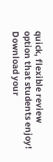quick, flexible review option that students enjoy! Download your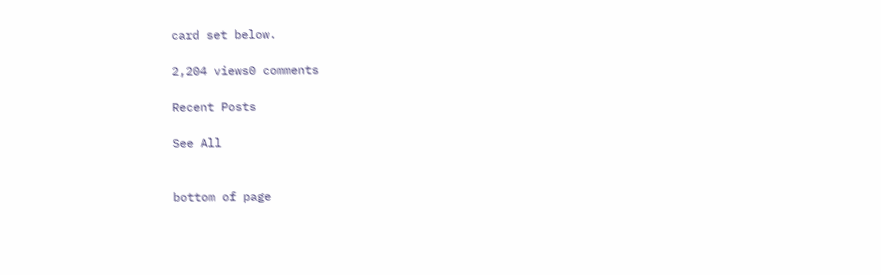card set below.

2,204 views0 comments

Recent Posts

See All


bottom of page